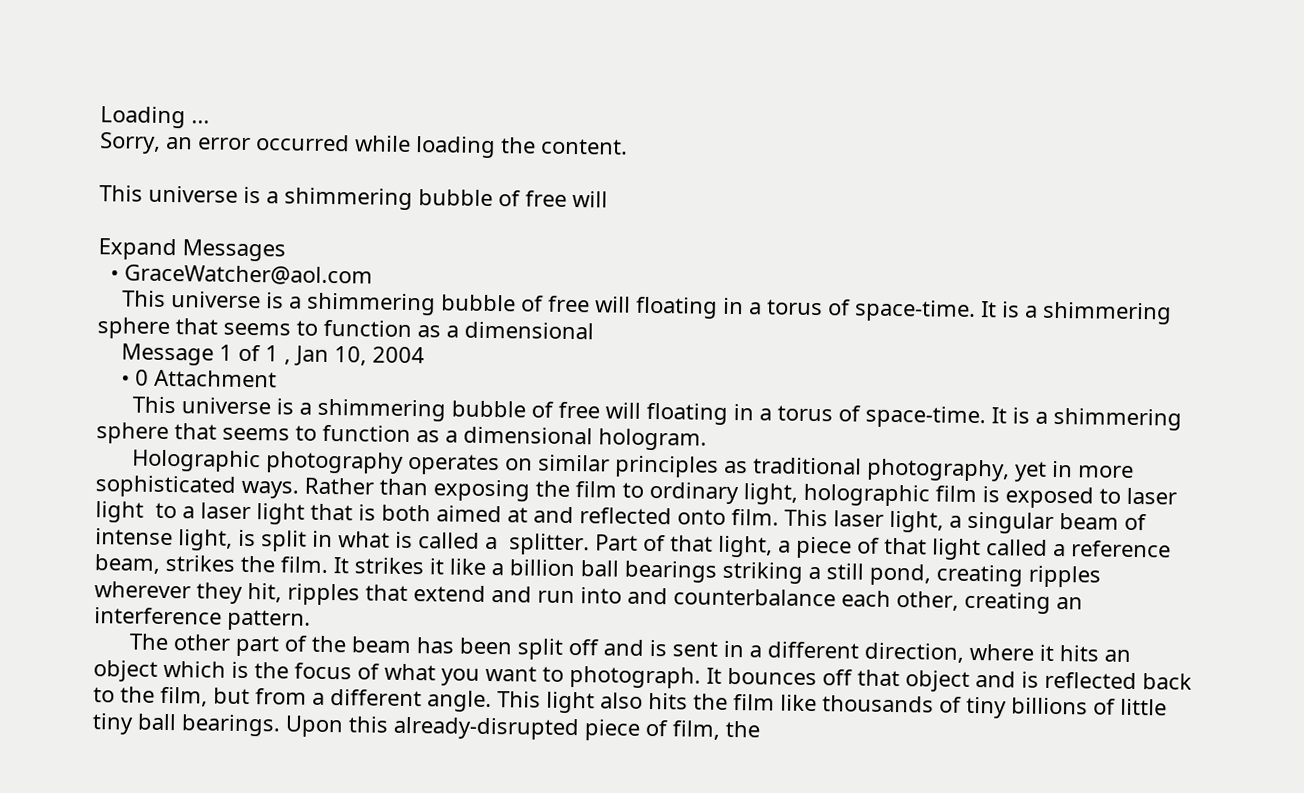Loading ...
Sorry, an error occurred while loading the content.

This universe is a shimmering bubble of free will

Expand Messages
  • GraceWatcher@aol.com
    This universe is a shimmering bubble of free will floating in a torus of space-time. It is a shimmering sphere that seems to function as a dimensional
    Message 1 of 1 , Jan 10, 2004
    • 0 Attachment
      This universe is a shimmering bubble of free will floating in a torus of space-time. It is a shimmering sphere that seems to function as a dimensional hologram.
      Holographic photography operates on similar principles as traditional photography, yet in more sophisticated ways. Rather than exposing the film to ordinary light, holographic film is exposed to laser light  to a laser light that is both aimed at and reflected onto film. This laser light, a singular beam of intense light, is split in what is called a  splitter. Part of that light, a piece of that light called a reference beam, strikes the film. It strikes it like a billion ball bearings striking a still pond, creating ripples wherever they hit, ripples that extend and run into and counterbalance each other, creating an interference pattern.
      The other part of the beam has been split off and is sent in a different direction, where it hits an object which is the focus of what you want to photograph. It bounces off that object and is reflected back to the film, but from a different angle. This light also hits the film like thousands of tiny billions of little tiny ball bearings. Upon this already-disrupted piece of film, the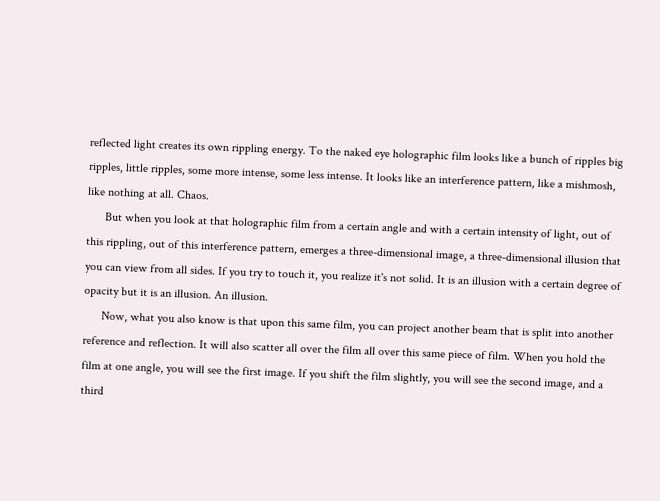reflected light creates its own rippling energy. To the naked eye holographic film looks like a bunch of ripples big ripples, little ripples, some more intense, some less intense. It looks like an interference pattern, like a mishmosh, like nothing at all. Chaos.
      But when you look at that holographic film from a certain angle and with a certain intensity of light, out of this rippling, out of this interference pattern, emerges a three-dimensional image, a three-dimensional illusion that you can view from all sides. If you try to touch it, you realize it's not solid. It is an illusion with a certain degree of opacity but it is an illusion. An illusion.
      Now, what you also know is that upon this same film, you can project another beam that is split into another reference and reflection. It will also scatter all over the film all over this same piece of film. When you hold the film at one angle, you will see the first image. If you shift the film slightly, you will see the second image, and a third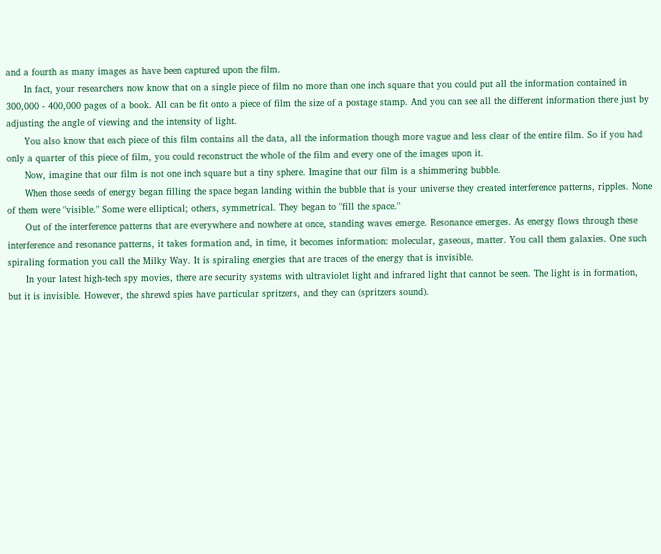and a fourth as many images as have been captured upon the film.
      In fact, your researchers now know that on a single piece of film no more than one inch square that you could put all the information contained in 300,000 - 400,000 pages of a book. All can be fit onto a piece of film the size of a postage stamp. And you can see all the different information there just by adjusting the angle of viewing and the intensity of light.
      You also know that each piece of this film contains all the data, all the information though more vague and less clear of the entire film. So if you had only a quarter of this piece of film, you could reconstruct the whole of the film and every one of the images upon it.
      Now, imagine that our film is not one inch square but a tiny sphere. Imagine that our film is a shimmering bubble.
      When those seeds of energy began filling the space began landing within the bubble that is your universe they created interference patterns, ripples. None of them were "visible." Some were elliptical; others, symmetrical. They began to "fill the space."
      Out of the interference patterns that are everywhere and nowhere at once, standing waves emerge. Resonance emerges. As energy flows through these interference and resonance patterns, it takes formation and, in time, it becomes information: molecular, gaseous, matter. You call them galaxies. One such spiraling formation you call the Milky Way. It is spiraling energies that are traces of the energy that is invisible.
      In your latest high-tech spy movies, there are security systems with ultraviolet light and infrared light that cannot be seen. The light is in formation, but it is invisible. However, the shrewd spies have particular spritzers, and they can (spritzers sound).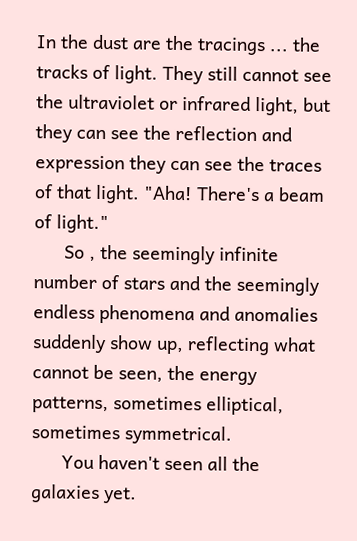In the dust are the tracings ... the tracks of light. They still cannot see the ultraviolet or infrared light, but they can see the reflection and expression they can see the traces of that light. "Aha! There's a beam of light."
      So , the seemingly infinite number of stars and the seemingly endless phenomena and anomalies suddenly show up, reflecting what cannot be seen, the energy patterns, sometimes elliptical, sometimes symmetrical.
      You haven't seen all the galaxies yet.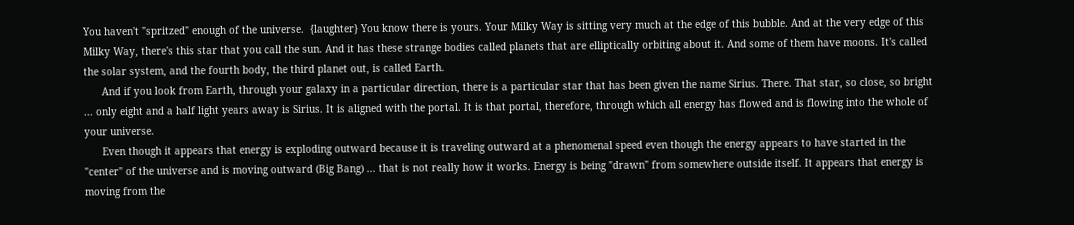You haven't "spritzed" enough of the universe.  {laughter} You know there is yours. Your Milky Way is sitting very much at the edge of this bubble. And at the very edge of this Milky Way, there's this star that you call the sun. And it has these strange bodies called planets that are elliptically orbiting about it. And some of them have moons. It's called the solar system, and the fourth body, the third planet out, is called Earth.
      And if you look from Earth, through your galaxy in a particular direction, there is a particular star that has been given the name Sirius. There. That star, so close, so bright ... only eight and a half light years away is Sirius. It is aligned with the portal. It is that portal, therefore, through which all energy has flowed and is flowing into the whole of your universe.
      Even though it appears that energy is exploding outward because it is traveling outward at a phenomenal speed even though the energy appears to have started in the "center" of the universe and is moving outward (Big Bang) ... that is not really how it works. Energy is being "drawn" from somewhere outside itself. It appears that energy is moving from the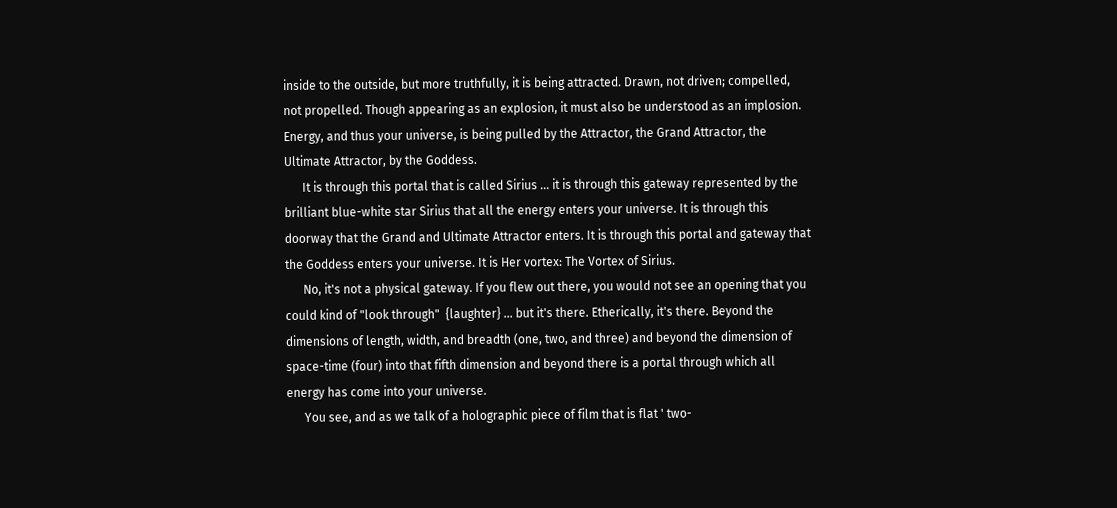inside to the outside, but more truthfully, it is being attracted. Drawn, not driven; compelled, not propelled. Though appearing as an explosion, it must also be understood as an implosion. Energy, and thus your universe, is being pulled by the Attractor, the Grand Attractor, the Ultimate Attractor, by the Goddess.
      It is through this portal that is called Sirius ... it is through this gateway represented by the brilliant blue-white star Sirius that all the energy enters your universe. It is through this doorway that the Grand and Ultimate Attractor enters. It is through this portal and gateway that the Goddess enters your universe. It is Her vortex: The Vortex of Sirius.
      No, it's not a physical gateway. If you flew out there, you would not see an opening that you could kind of "look through"  {laughter} ... but it's there. Etherically, it's there. Beyond the dimensions of length, width, and breadth (one, two, and three) and beyond the dimension of space-time (four) into that fifth dimension and beyond there is a portal through which all energy has come into your universe.
      You see, and as we talk of a holographic piece of film that is flat ' two-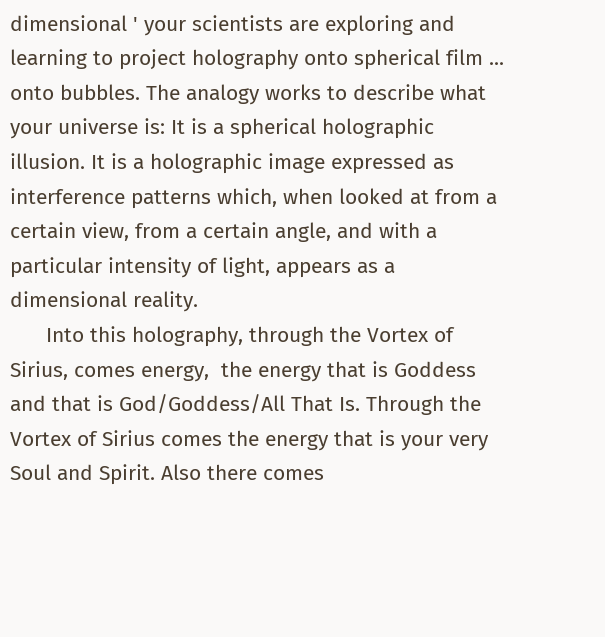dimensional ' your scientists are exploring and learning to project holography onto spherical film ... onto bubbles. The analogy works to describe what your universe is: It is a spherical holographic illusion. It is a holographic image expressed as interference patterns which, when looked at from a certain view, from a certain angle, and with a particular intensity of light, appears as a dimensional reality.
      Into this holography, through the Vortex of Sirius, comes energy,  the energy that is Goddess and that is God/Goddess/All That Is. Through the Vortex of Sirius comes the energy that is your very Soul and Spirit. Also there comes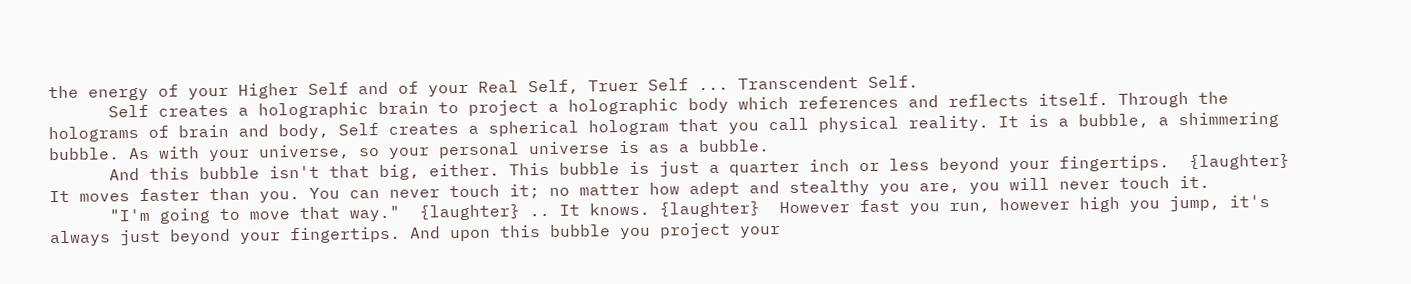the energy of your Higher Self and of your Real Self, Truer Self ... Transcendent Self.
      Self creates a holographic brain to project a holographic body which references and reflects itself. Through the holograms of brain and body, Self creates a spherical hologram that you call physical reality. It is a bubble, a shimmering bubble. As with your universe, so your personal universe is as a bubble.
      And this bubble isn't that big, either. This bubble is just a quarter inch or less beyond your fingertips.  {laughter}  It moves faster than you. You can never touch it; no matter how adept and stealthy you are, you will never touch it.
      "I'm going to move that way."  {laughter} .. It knows. {laughter}  However fast you run, however high you jump, it's always just beyond your fingertips. And upon this bubble you project your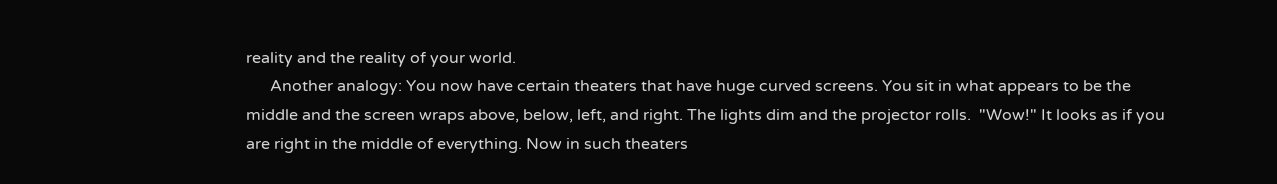reality and the reality of your world.
      Another analogy: You now have certain theaters that have huge curved screens. You sit in what appears to be the middle and the screen wraps above, below, left, and right. The lights dim and the projector rolls.  "Wow!" It looks as if you are right in the middle of everything. Now in such theaters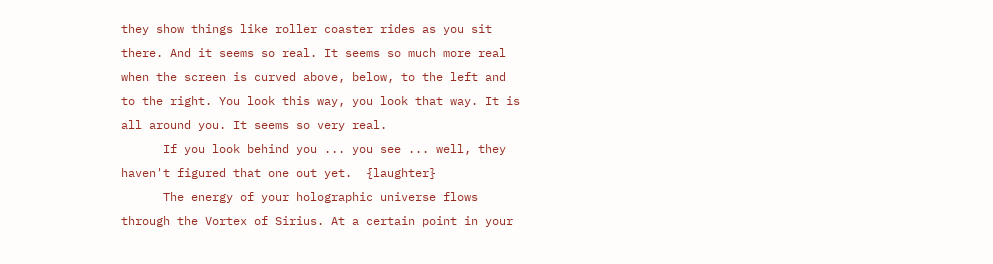they show things like roller coaster rides as you sit there. And it seems so real. It seems so much more real when the screen is curved above, below, to the left and to the right. You look this way, you look that way. It is all around you. It seems so very real.
      If you look behind you ... you see ... well, they haven't figured that one out yet.  {laughter}
      The energy of your holographic universe flows through the Vortex of Sirius. At a certain point in your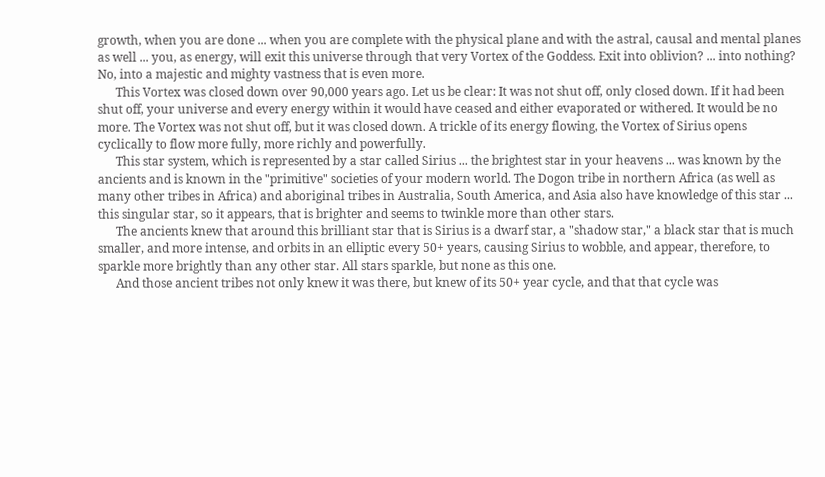growth, when you are done ... when you are complete with the physical plane and with the astral, causal and mental planes as well ... you, as energy, will exit this universe through that very Vortex of the Goddess. Exit into oblivion? ... into nothing? No, into a majestic and mighty vastness that is even more.
      This Vortex was closed down over 90,000 years ago. Let us be clear: It was not shut off, only closed down. If it had been shut off, your universe and every energy within it would have ceased and either evaporated or withered. It would be no more. The Vortex was not shut off, but it was closed down. A trickle of its energy flowing, the Vortex of Sirius opens cyclically to flow more fully, more richly and powerfully.
      This star system, which is represented by a star called Sirius ... the brightest star in your heavens ... was known by the ancients and is known in the "primitive" societies of your modern world. The Dogon tribe in northern Africa (as well as many other tribes in Africa) and aboriginal tribes in Australia, South America, and Asia also have knowledge of this star ... this singular star, so it appears, that is brighter and seems to twinkle more than other stars.
      The ancients knew that around this brilliant star that is Sirius is a dwarf star, a "shadow star," a black star that is much smaller, and more intense, and orbits in an elliptic every 50+ years, causing Sirius to wobble, and appear, therefore, to sparkle more brightly than any other star. All stars sparkle, but none as this one.
      And those ancient tribes not only knew it was there, but knew of its 50+ year cycle, and that that cycle was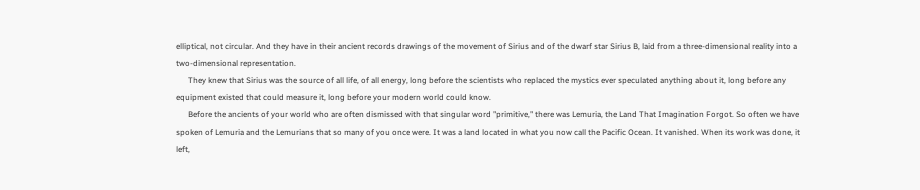elliptical, not circular. And they have in their ancient records drawings of the movement of Sirius and of the dwarf star Sirius B, laid from a three-dimensional reality into a two-dimensional representation.
      They knew that Sirius was the source of all life, of all energy, long before the scientists who replaced the mystics ever speculated anything about it, long before any equipment existed that could measure it, long before your modern world could know.
      Before the ancients of your world who are often dismissed with that singular word "primitive," there was Lemuria, the Land That Imagination Forgot. So often we have spoken of Lemuria and the Lemurians that so many of you once were. It was a land located in what you now call the Pacific Ocean. It vanished. When its work was done, it left,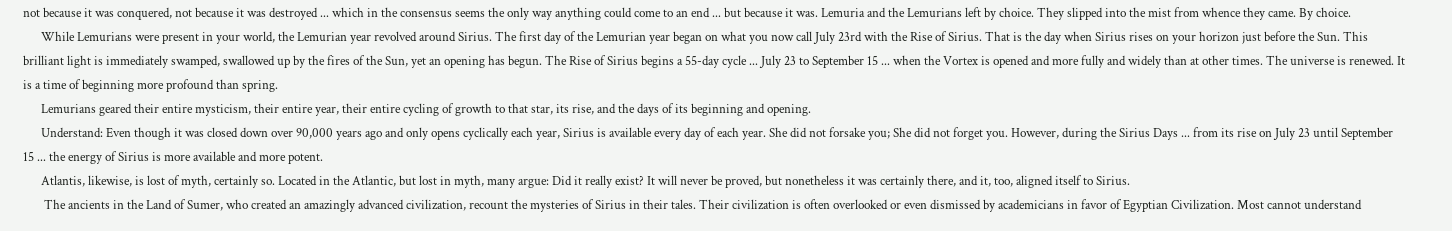not because it was conquered, not because it was destroyed ... which in the consensus seems the only way anything could come to an end ... but because it was. Lemuria and the Lemurians left by choice. They slipped into the mist from whence they came. By choice.
      While Lemurians were present in your world, the Lemurian year revolved around Sirius. The first day of the Lemurian year began on what you now call July 23rd with the Rise of Sirius. That is the day when Sirius rises on your horizon just before the Sun. This brilliant light is immediately swamped, swallowed up by the fires of the Sun, yet an opening has begun. The Rise of Sirius begins a 55-day cycle ... July 23 to September 15 ... when the Vortex is opened and more fully and widely than at other times. The universe is renewed. It is a time of beginning more profound than spring.
      Lemurians geared their entire mysticism, their entire year, their entire cycling of growth to that star, its rise, and the days of its beginning and opening.
      Understand: Even though it was closed down over 90,000 years ago and only opens cyclically each year, Sirius is available every day of each year. She did not forsake you; She did not forget you. However, during the Sirius Days ... from its rise on July 23 until September 15 ... the energy of Sirius is more available and more potent.
      Atlantis, likewise, is lost of myth, certainly so. Located in the Atlantic, but lost in myth, many argue: Did it really exist? It will never be proved, but nonetheless it was certainly there, and it, too, aligned itself to Sirius.
       The ancients in the Land of Sumer, who created an amazingly advanced civilization, recount the mysteries of Sirius in their tales. Their civilization is often overlooked or even dismissed by academicians in favor of Egyptian Civilization. Most cannot understand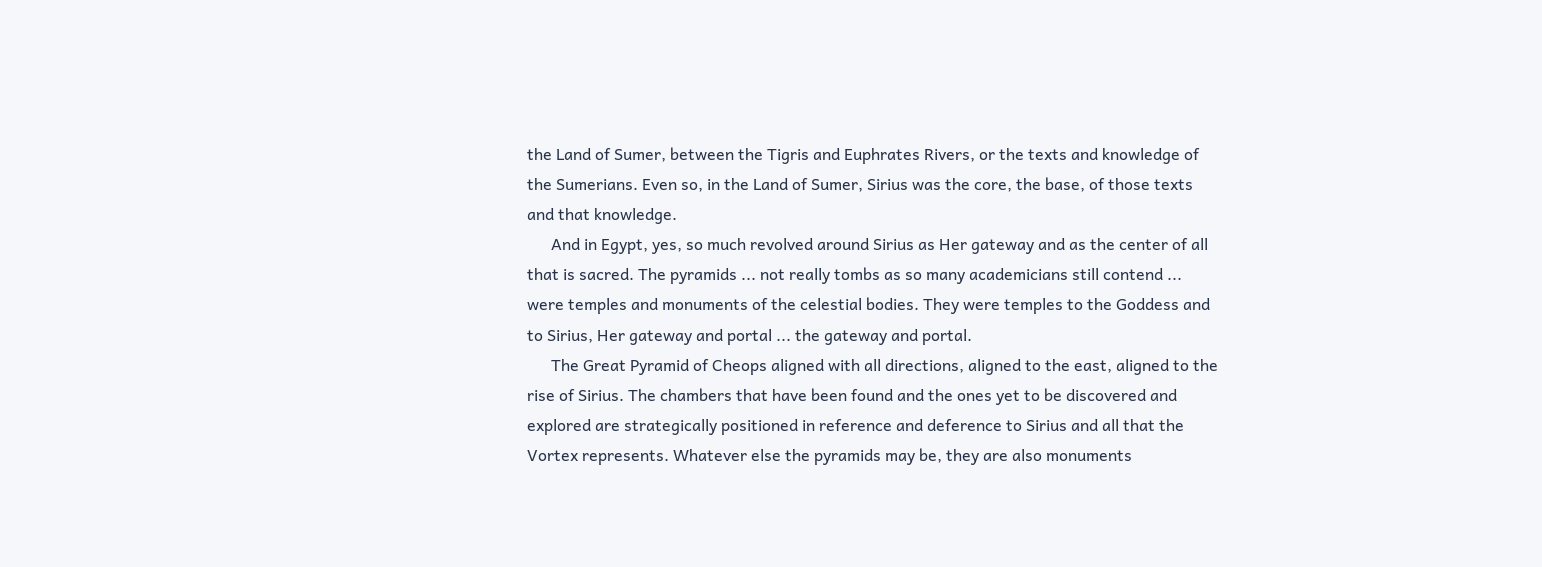the Land of Sumer, between the Tigris and Euphrates Rivers, or the texts and knowledge of the Sumerians. Even so, in the Land of Sumer, Sirius was the core, the base, of those texts and that knowledge.
      And in Egypt, yes, so much revolved around Sirius as Her gateway and as the center of all that is sacred. The pyramids ... not really tombs as so many academicians still contend ... were temples and monuments of the celestial bodies. They were temples to the Goddess and to Sirius, Her gateway and portal ... the gateway and portal.
      The Great Pyramid of Cheops aligned with all directions, aligned to the east, aligned to the rise of Sirius. The chambers that have been found and the ones yet to be discovered and explored are strategically positioned in reference and deference to Sirius and all that the Vortex represents. Whatever else the pyramids may be, they are also monuments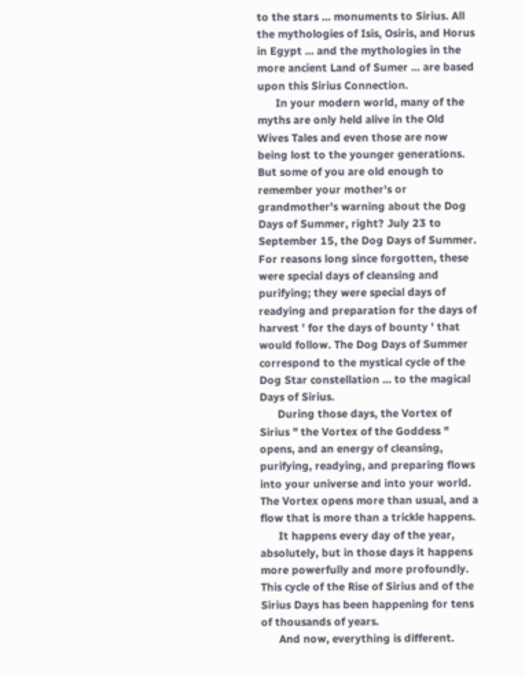to the stars ... monuments to Sirius. All the mythologies of Isis, Osiris, and Horus in Egypt ... and the mythologies in the more ancient Land of Sumer ... are based upon this Sirius Connection.
      In your modern world, many of the myths are only held alive in the Old Wives Tales and even those are now being lost to the younger generations. But some of you are old enough to remember your mother's or grandmother's warning about the Dog Days of Summer, right? July 23 to September 15, the Dog Days of Summer. For reasons long since forgotten, these were special days of cleansing and purifying; they were special days of readying and preparation for the days of harvest ' for the days of bounty ' that would follow. The Dog Days of Summer correspond to the mystical cycle of the Dog Star constellation ... to the magical Days of Sirius.
      During those days, the Vortex of Sirius " the Vortex of the Goddess " opens, and an energy of cleansing, purifying, readying, and preparing flows into your universe and into your world. The Vortex opens more than usual, and a flow that is more than a trickle happens.
      It happens every day of the year, absolutely, but in those days it happens more powerfully and more profoundly. This cycle of the Rise of Sirius and of the Sirius Days has been happening for tens of thousands of years.
      And now, everything is different.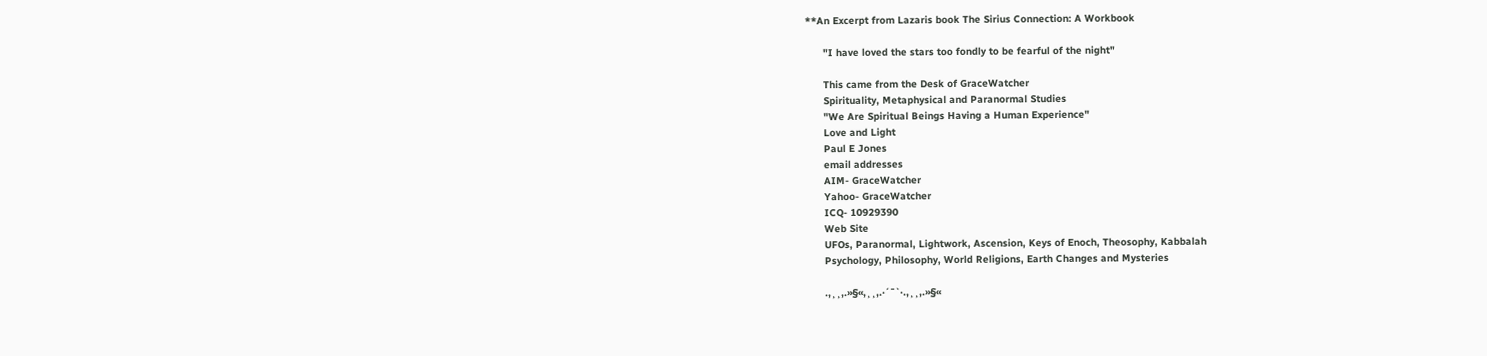**An Excerpt from Lazaris book The Sirius Connection: A Workbook

      "I have loved the stars too fondly to be fearful of the night"

      This came from the Desk of GraceWatcher
      Spirituality, Metaphysical and Paranormal Studies
      "We Are Spiritual Beings Having a Human Experience"
      Love and Light
      Paul E Jones
      email addresses
      AIM- GraceWatcher
      Yahoo- GraceWatcher
      ICQ- 10929390
      Web Site
      UFOs, Paranormal, Lightwork, Ascension, Keys of Enoch, Theosophy, Kabbalah
      Psychology, Philosophy, World Religions, Earth Changes and Mysteries

      .,¸¸,.»§«,¸¸,.·´¯`·.,¸¸,.»§«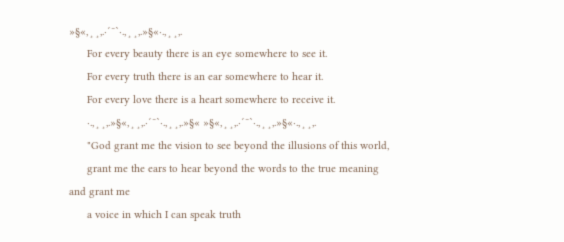»§«,¸¸,.·´¯`·.,¸¸,.»§«·.,¸¸,.
      For every beauty there is an eye somewhere to see it.
      For every truth there is an ear somewhere to hear it.
      For every love there is a heart somewhere to receive it.
      ·.,¸¸,.»§«,¸¸,.·´¯`·.,¸¸,.»§« »§«,¸¸,.·´¯`·.,¸¸,.»§«·.,¸¸,.
      "God grant me the vision to see beyond the illusions of this world,
      grant me the ears to hear beyond the words to the true meaning and grant me
      a voice in which I can speak truth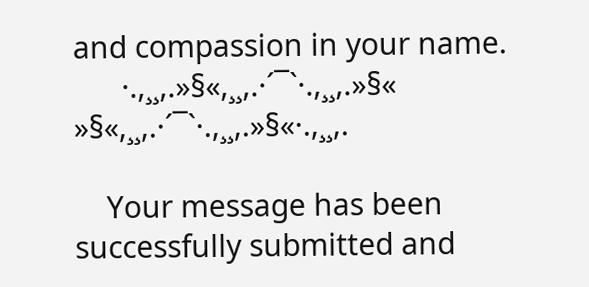and compassion in your name.
      ·.,¸¸,.»§«,¸¸,.·´¯`·.,¸¸,.»§« »§«,¸¸,.·´¯`·.,¸¸,.»§«·.,¸¸,.

    Your message has been successfully submitted and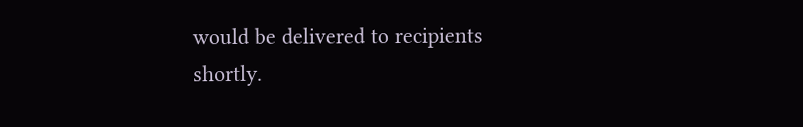would be delivered to recipients shortly.